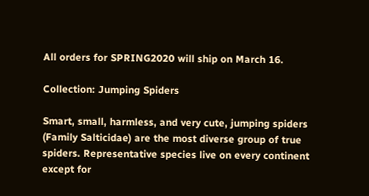All orders for SPRING2020 will ship on March 16.

Collection: Jumping Spiders

Smart, small, harmless, and very cute, jumping spiders (Family Salticidae) are the most diverse group of true spiders. Representative species live on every continent except for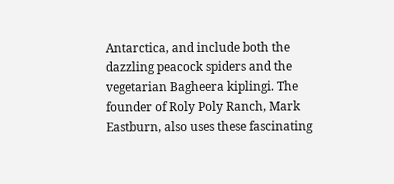Antarctica, and include both the dazzling peacock spiders and the vegetarian Bagheera kiplingi. The founder of Roly Poly Ranch, Mark Eastburn, also uses these fascinating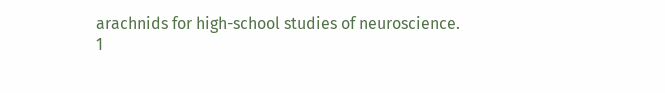arachnids for high-school studies of neuroscience.
1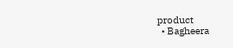product
  • Bagheera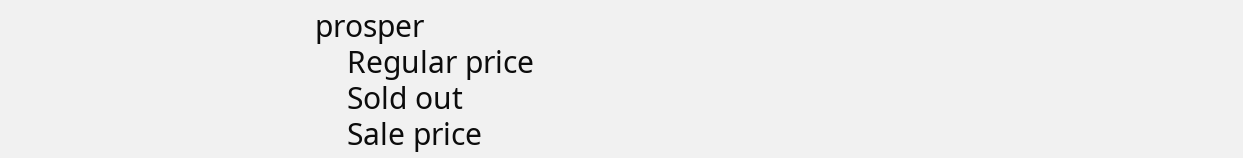prosper
    Regular price
    Sold out
    Sale price